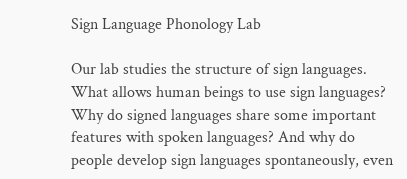Sign Language Phonology Lab

Our lab studies the structure of sign languages. What allows human beings to use sign languages? Why do signed languages share some important features with spoken languages? And why do people develop sign languages spontaneously, even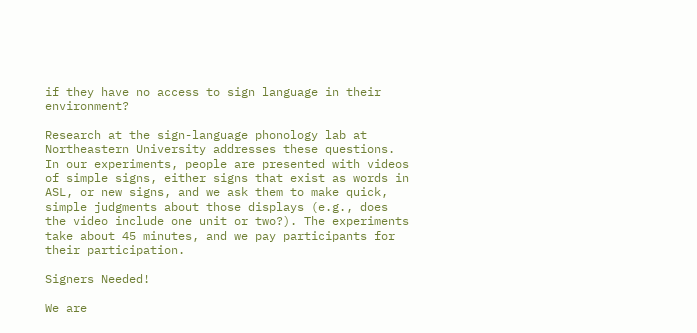if they have no access to sign language in their environment?

Research at the sign-language phonology lab at Northeastern University addresses these questions. In our experiments, people are presented with videos of simple signs, either signs that exist as words in ASL, or new signs, and we ask them to make quick, simple judgments about those displays (e.g., does the video include one unit or two?). The experiments take about 45 minutes, and we pay participants for their participation.

Signers Needed!

We are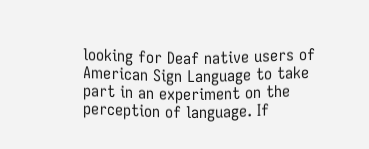looking for Deaf native users of American Sign Language to take part in an experiment on the perception of language. If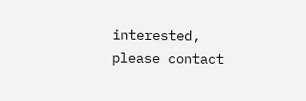interested, please contact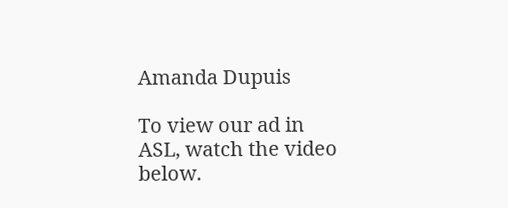Amanda Dupuis

To view our ad in ASL, watch the video below.